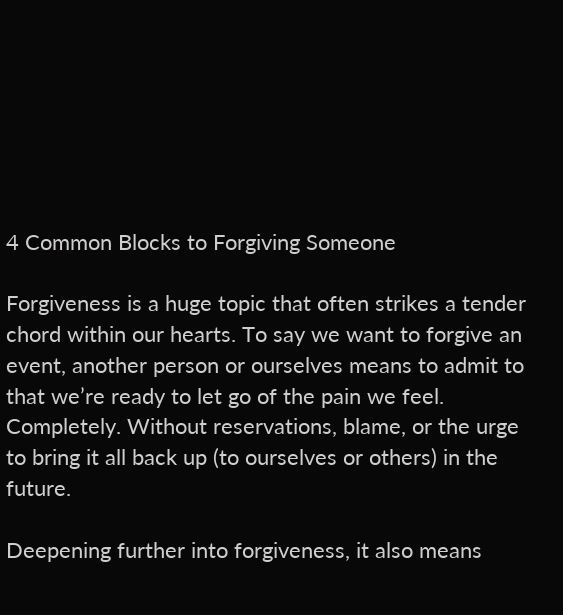4 Common Blocks to Forgiving Someone

Forgiveness is a huge topic that often strikes a tender chord within our hearts. To say we want to forgive an event, another person or ourselves means to admit to that we’re ready to let go of the pain we feel. Completely. Without reservations, blame, or the urge to bring it all back up (to ourselves or others) in the future.

Deepening further into forgiveness, it also means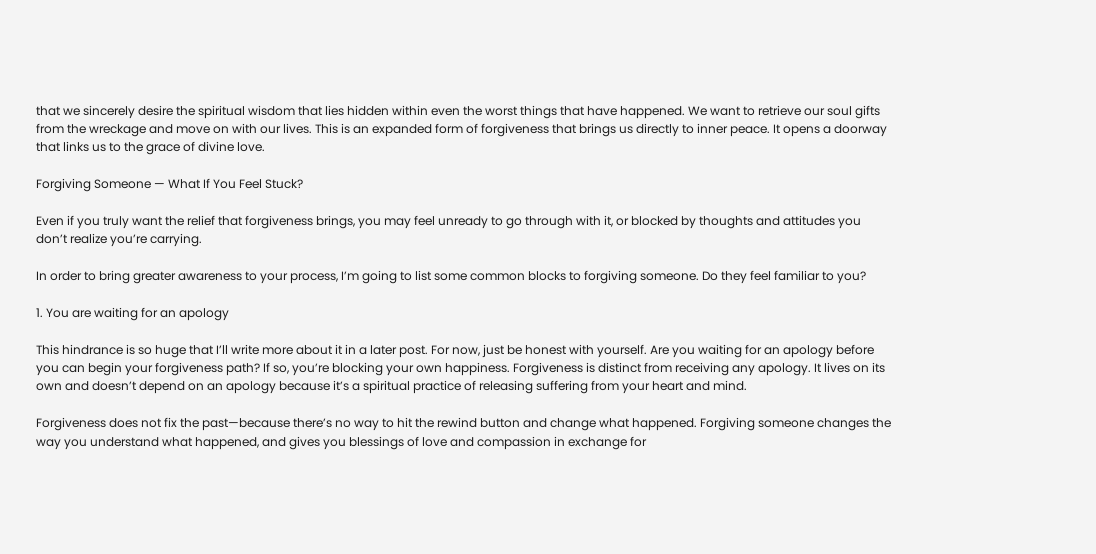that we sincerely desire the spiritual wisdom that lies hidden within even the worst things that have happened. We want to retrieve our soul gifts from the wreckage and move on with our lives. This is an expanded form of forgiveness that brings us directly to inner peace. It opens a doorway that links us to the grace of divine love.

Forgiving Someone — What If You Feel Stuck?

Even if you truly want the relief that forgiveness brings, you may feel unready to go through with it, or blocked by thoughts and attitudes you don’t realize you’re carrying.

In order to bring greater awareness to your process, I’m going to list some common blocks to forgiving someone. Do they feel familiar to you?

1. You are waiting for an apology

This hindrance is so huge that I’ll write more about it in a later post. For now, just be honest with yourself. Are you waiting for an apology before you can begin your forgiveness path? If so, you’re blocking your own happiness. Forgiveness is distinct from receiving any apology. It lives on its own and doesn’t depend on an apology because it’s a spiritual practice of releasing suffering from your heart and mind.

Forgiveness does not fix the past—because there’s no way to hit the rewind button and change what happened. Forgiving someone changes the way you understand what happened, and gives you blessings of love and compassion in exchange for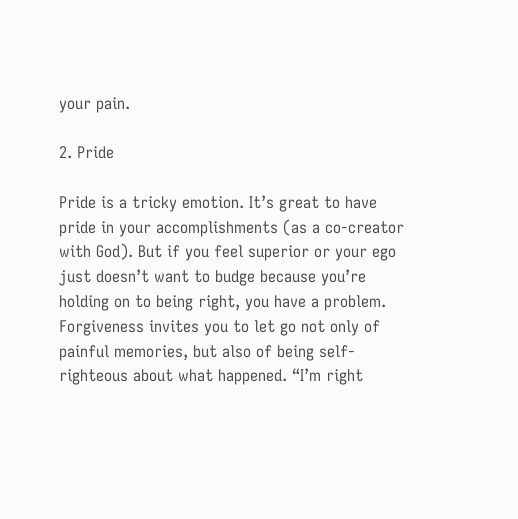your pain.

2. Pride

Pride is a tricky emotion. It’s great to have pride in your accomplishments (as a co-creator with God). But if you feel superior or your ego just doesn’t want to budge because you’re holding on to being right, you have a problem. Forgiveness invites you to let go not only of painful memories, but also of being self-righteous about what happened. “I’m right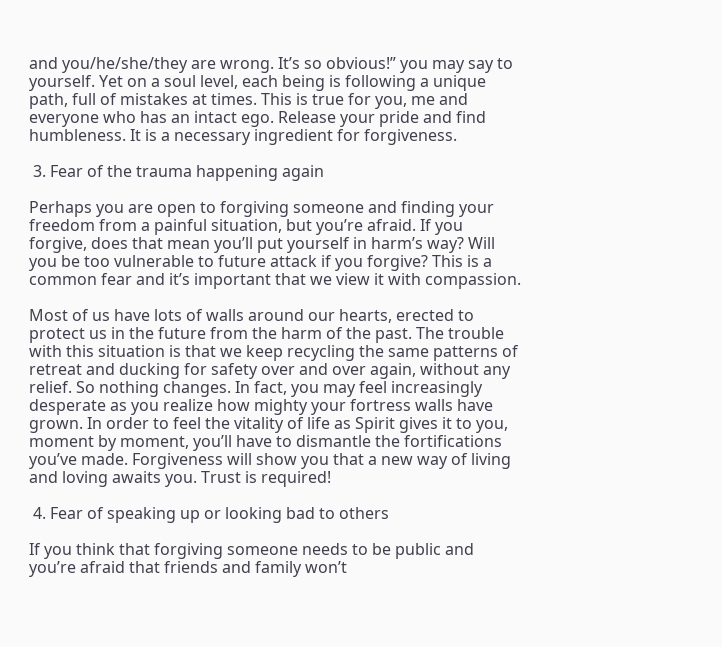and you/he/she/they are wrong. It’s so obvious!” you may say to yourself. Yet on a soul level, each being is following a unique path, full of mistakes at times. This is true for you, me and everyone who has an intact ego. Release your pride and find humbleness. It is a necessary ingredient for forgiveness.

 3. Fear of the trauma happening again

Perhaps you are open to forgiving someone and finding your freedom from a painful situation, but you’re afraid. If you forgive, does that mean you’ll put yourself in harm’s way? Will you be too vulnerable to future attack if you forgive? This is a common fear and it’s important that we view it with compassion.

Most of us have lots of walls around our hearts, erected to protect us in the future from the harm of the past. The trouble with this situation is that we keep recycling the same patterns of retreat and ducking for safety over and over again, without any relief. So nothing changes. In fact, you may feel increasingly desperate as you realize how mighty your fortress walls have grown. In order to feel the vitality of life as Spirit gives it to you, moment by moment, you’ll have to dismantle the fortifications you’ve made. Forgiveness will show you that a new way of living and loving awaits you. Trust is required!

 4. Fear of speaking up or looking bad to others

If you think that forgiving someone needs to be public and you’re afraid that friends and family won’t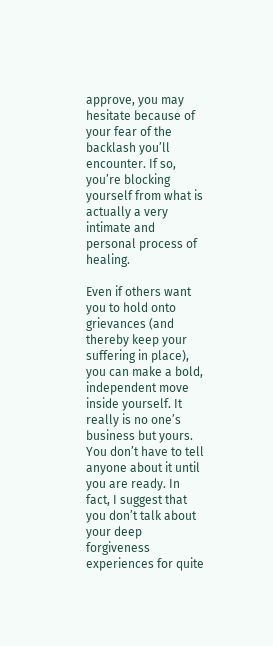approve, you may hesitate because of your fear of the backlash you’ll encounter. If so, you’re blocking yourself from what is actually a very intimate and personal process of healing.

Even if others want you to hold onto grievances (and thereby keep your suffering in place), you can make a bold, independent move inside yourself. It really is no one’s business but yours. You don’t have to tell anyone about it until you are ready. In fact, I suggest that you don’t talk about your deep forgiveness experiences for quite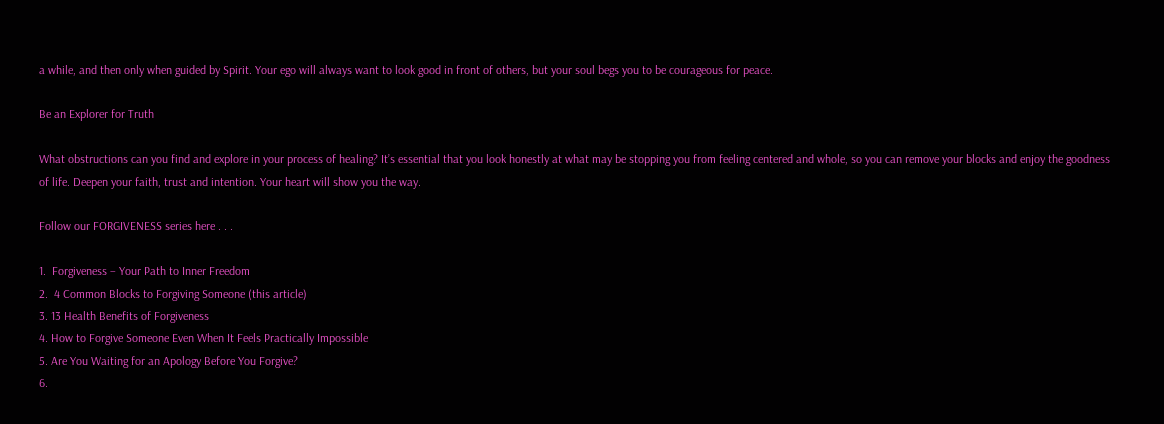a while, and then only when guided by Spirit. Your ego will always want to look good in front of others, but your soul begs you to be courageous for peace.

Be an Explorer for Truth

What obstructions can you find and explore in your process of healing? It’s essential that you look honestly at what may be stopping you from feeling centered and whole, so you can remove your blocks and enjoy the goodness of life. Deepen your faith, trust and intention. Your heart will show you the way.

Follow our FORGIVENESS series here . . .

1.  Forgiveness – Your Path to Inner Freedom
2.  4 Common Blocks to Forgiving Someone (this article)
3. 13 Health Benefits of Forgiveness
4. How to Forgive Someone Even When It Feels Practically Impossible
5. Are You Waiting for an Apology Before You Forgive?
6.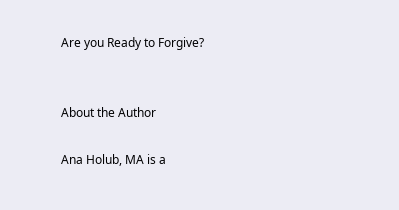Are you Ready to Forgive?


About the Author

Ana Holub, MA is a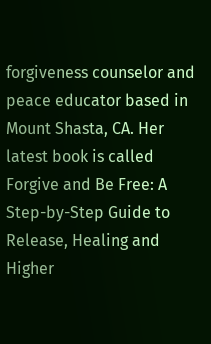forgiveness counselor and peace educator based in Mount Shasta, CA. Her latest book is called Forgive and Be Free: A Step-by-Step Guide to Release, Healing and Higher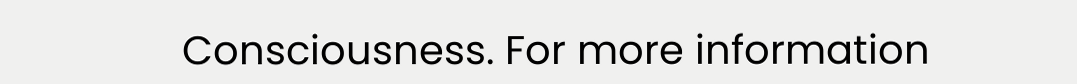Consciousness. For more information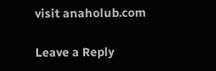visit anaholub.com

Leave a Reply